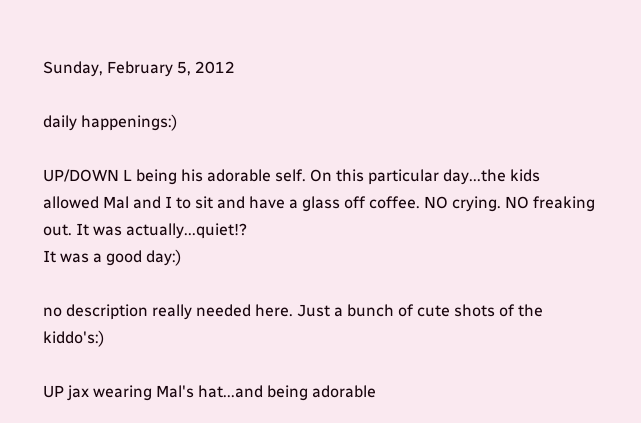Sunday, February 5, 2012

daily happenings:)

UP/DOWN L being his adorable self. On this particular day...the kids allowed Mal and I to sit and have a glass off coffee. NO crying. NO freaking out. It was actually...quiet!?
It was a good day:)

no description really needed here. Just a bunch of cute shots of the kiddo's:)

UP jax wearing Mal's hat...and being adorable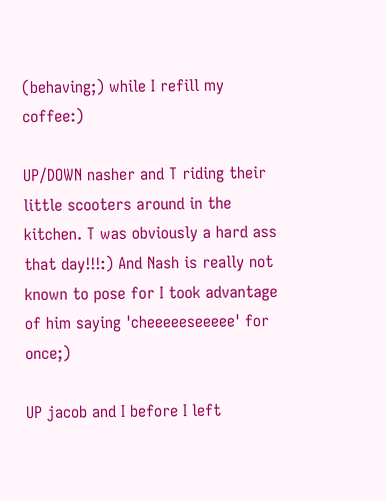(behaving;) while I refill my coffee:)

UP/DOWN nasher and T riding their little scooters around in the kitchen. T was obviously a hard ass that day!!!:) And Nash is really not known to pose for I took advantage of him saying 'cheeeeeseeeee' for once;)

UP jacob and I before I left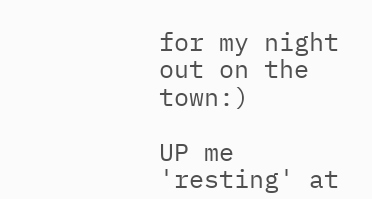for my night out on the town:)

UP me 'resting' at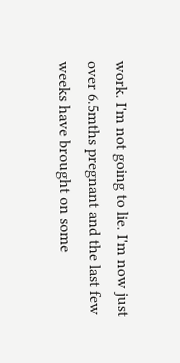work. I'm not going to lie. I'm now just over 6.5mths pregnant and the last few weeks have brought on some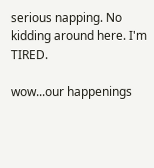serious napping. No kidding around here. I'm TIRED.

wow...our happenings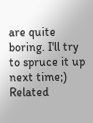are quite boring. I'll try to spruce it up next time;)
Related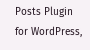Posts Plugin for WordPress,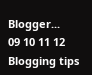Blogger...
09 10 11 12
Blogging tips